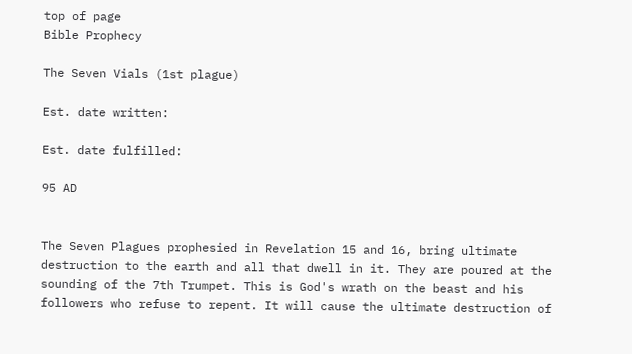top of page
Bible Prophecy

The Seven Vials (1st plague)

Est. date written:

Est. date fulfilled:

95 AD


The Seven Plagues prophesied in Revelation 15 and 16, bring ultimate destruction to the earth and all that dwell in it. They are poured at the sounding of the 7th Trumpet. This is God's wrath on the beast and his followers who refuse to repent. It will cause the ultimate destruction of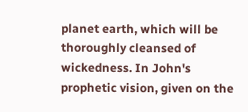planet earth, which will be thoroughly cleansed of wickedness. In John's prophetic vision, given on the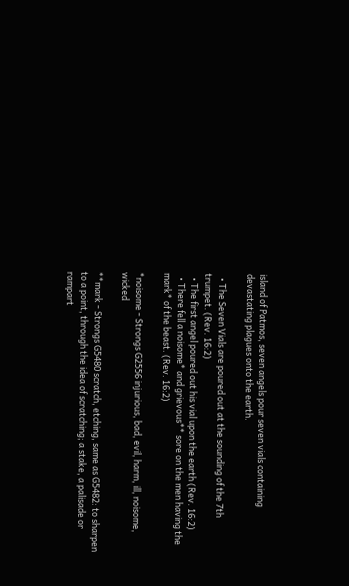island of Patmos, seven angels pour seven vials containing devastating plagues onto the earth.

  • The Seven Vials are poured out at the sounding of the 7th trumpet. (Rev. 16:2)
  • The first angel poured out his vial upon the earth (Rev. 16:2)
  • There fell a noisome* and grievous** sore on the men having the mark* of the beast. (Rev. 16:2)

*noisome - Strongs G2556 injurious, bad, evil, harm, ill, noisome, wicked

**mark - Strongs G5480 scratch, etching, same as G5482: to sharpen to a point, through the idea of scratching; a stake, a palisade or rampart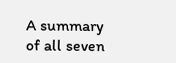A summary of all seven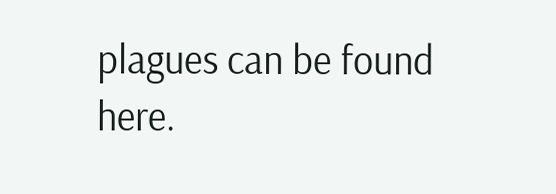plagues can be found here.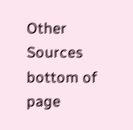Other Sources
bottom of page